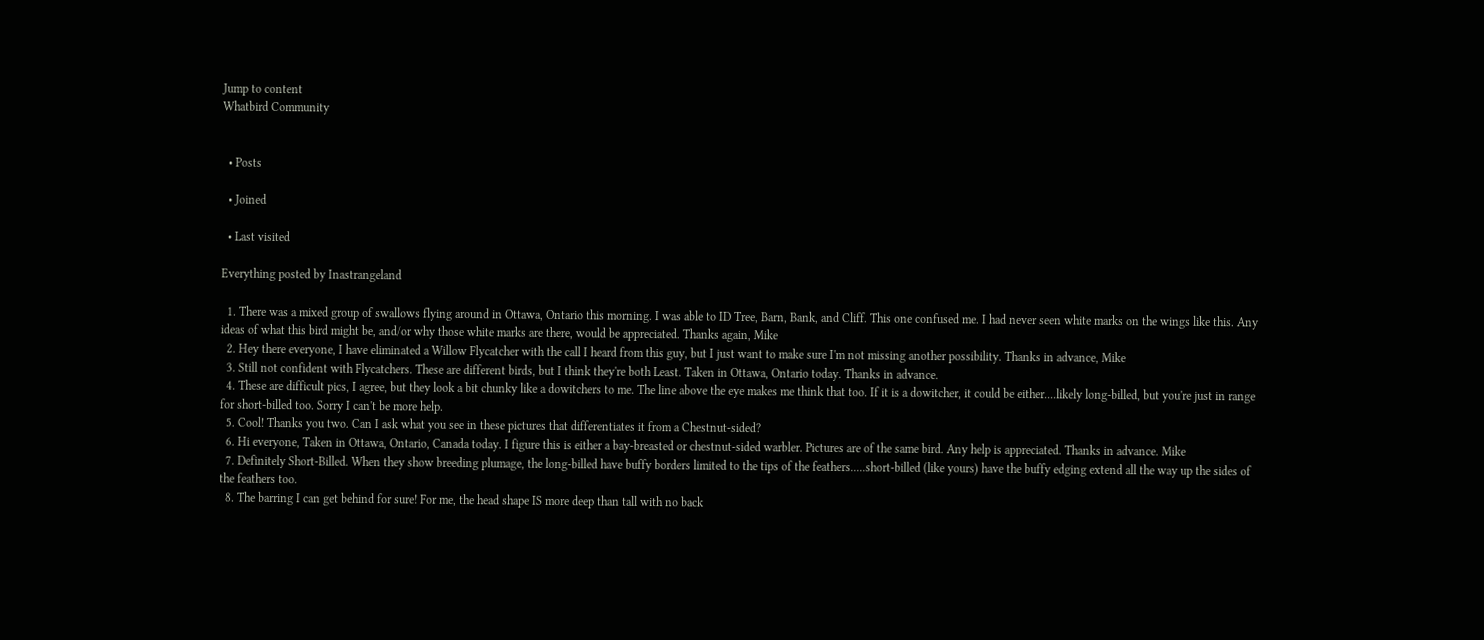Jump to content
Whatbird Community


  • Posts

  • Joined

  • Last visited

Everything posted by Inastrangeland

  1. There was a mixed group of swallows flying around in Ottawa, Ontario this morning. I was able to ID Tree, Barn, Bank, and Cliff. This one confused me. I had never seen white marks on the wings like this. Any ideas of what this bird might be, and/or why those white marks are there, would be appreciated. Thanks again, Mike
  2. Hey there everyone, I have eliminated a Willow Flycatcher with the call I heard from this guy, but I just want to make sure I'm not missing another possibility. Thanks in advance, Mike
  3. Still not confident with Flycatchers. These are different birds, but I think they're both Least. Taken in Ottawa, Ontario today. Thanks in advance.
  4. These are difficult pics, I agree, but they look a bit chunky like a dowitchers to me. The line above the eye makes me think that too. If it is a dowitcher, it could be either....likely long-billed, but you're just in range for short-billed too. Sorry I can't be more help.
  5. Cool! Thanks you two. Can I ask what you see in these pictures that differentiates it from a Chestnut-sided?
  6. Hi everyone, Taken in Ottawa, Ontario, Canada today. I figure this is either a bay-breasted or chestnut-sided warbler. Pictures are of the same bird. Any help is appreciated. Thanks in advance. Mike
  7. Definitely Short-Billed. When they show breeding plumage, the long-billed have buffy borders limited to the tips of the feathers.....short-billed (like yours) have the buffy edging extend all the way up the sides of the feathers too.
  8. The barring I can get behind for sure! For me, the head shape IS more deep than tall with no back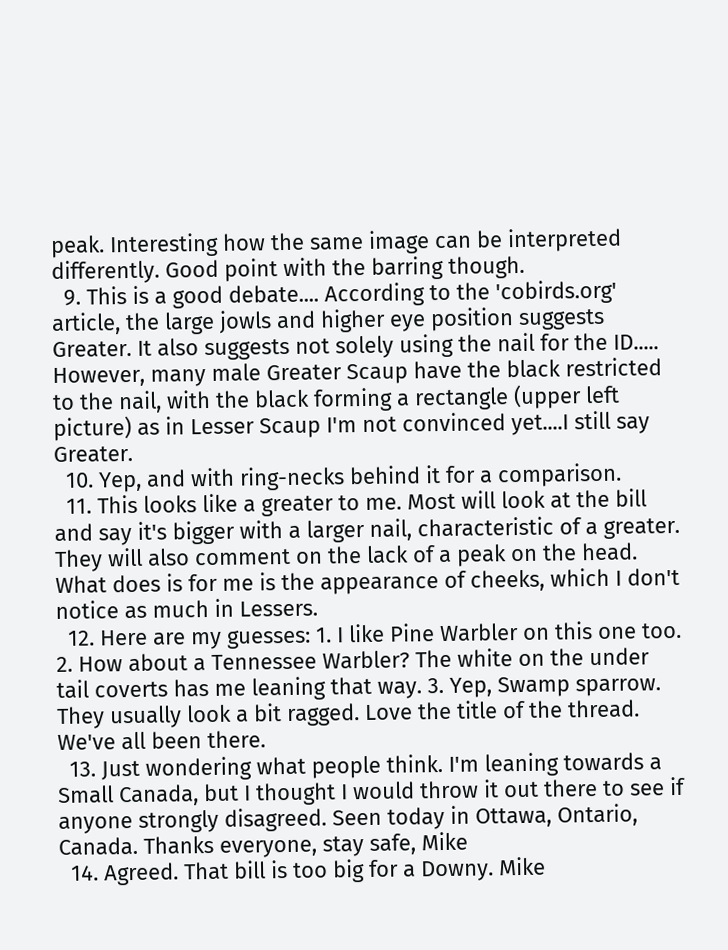peak. Interesting how the same image can be interpreted differently. Good point with the barring though.
  9. This is a good debate.... According to the 'cobirds.org' article, the large jowls and higher eye position suggests Greater. It also suggests not solely using the nail for the ID..... However, many male Greater Scaup have the black restricted to the nail, with the black forming a rectangle (upper left picture) as in Lesser Scaup I'm not convinced yet....I still say Greater.
  10. Yep, and with ring-necks behind it for a comparison.
  11. This looks like a greater to me. Most will look at the bill and say it's bigger with a larger nail, characteristic of a greater. They will also comment on the lack of a peak on the head. What does is for me is the appearance of cheeks, which I don't notice as much in Lessers.
  12. Here are my guesses: 1. I like Pine Warbler on this one too. 2. How about a Tennessee Warbler? The white on the under tail coverts has me leaning that way. 3. Yep, Swamp sparrow. They usually look a bit ragged. Love the title of the thread. We've all been there.
  13. Just wondering what people think. I'm leaning towards a Small Canada, but I thought I would throw it out there to see if anyone strongly disagreed. Seen today in Ottawa, Ontario, Canada. Thanks everyone, stay safe, Mike
  14. Agreed. That bill is too big for a Downy. Mike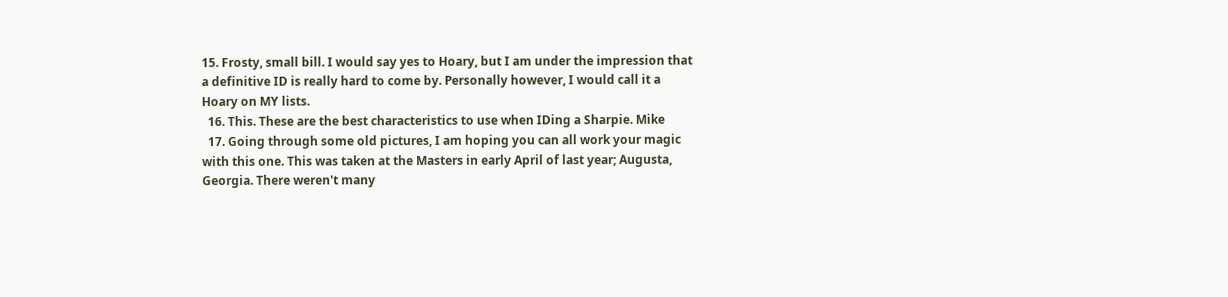15. Frosty, small bill. I would say yes to Hoary, but I am under the impression that a definitive ID is really hard to come by. Personally however, I would call it a Hoary on MY lists.
  16. This. These are the best characteristics to use when IDing a Sharpie. Mike
  17. Going through some old pictures, I am hoping you can all work your magic with this one. This was taken at the Masters in early April of last year; Augusta, Georgia. There weren't many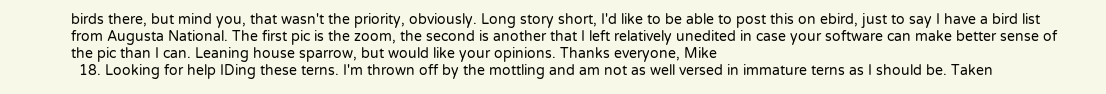birds there, but mind you, that wasn't the priority, obviously. Long story short, I'd like to be able to post this on ebird, just to say I have a bird list from Augusta National. The first pic is the zoom, the second is another that I left relatively unedited in case your software can make better sense of the pic than I can. Leaning house sparrow, but would like your opinions. Thanks everyone, Mike
  18. Looking for help IDing these terns. I'm thrown off by the mottling and am not as well versed in immature terns as I should be. Taken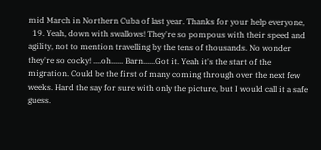mid March in Northern Cuba of last year. Thanks for your help everyone,
  19. Yeah, down with swallows! They're so pompous with their speed and agility, not to mention travelling by the tens of thousands. No wonder they're so cocky! ....oh...... Barn......Got it. Yeah it's the start of the migration. Could be the first of many coming through over the next few weeks. Hard the say for sure with only the picture, but I would call it a safe guess.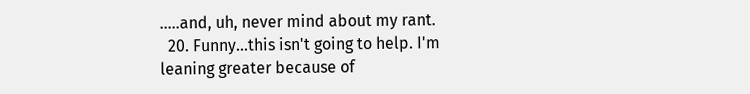.....and, uh, never mind about my rant.
  20. Funny...this isn't going to help. I'm leaning greater because of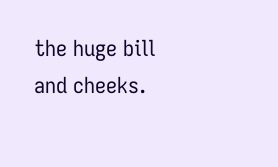the huge bill and cheeks.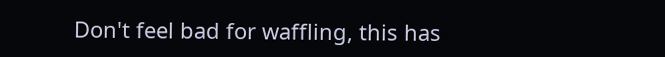Don't feel bad for waffling, this has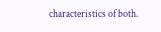characteristics of both.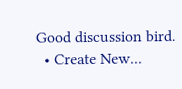Good discussion bird.
  • Create New...